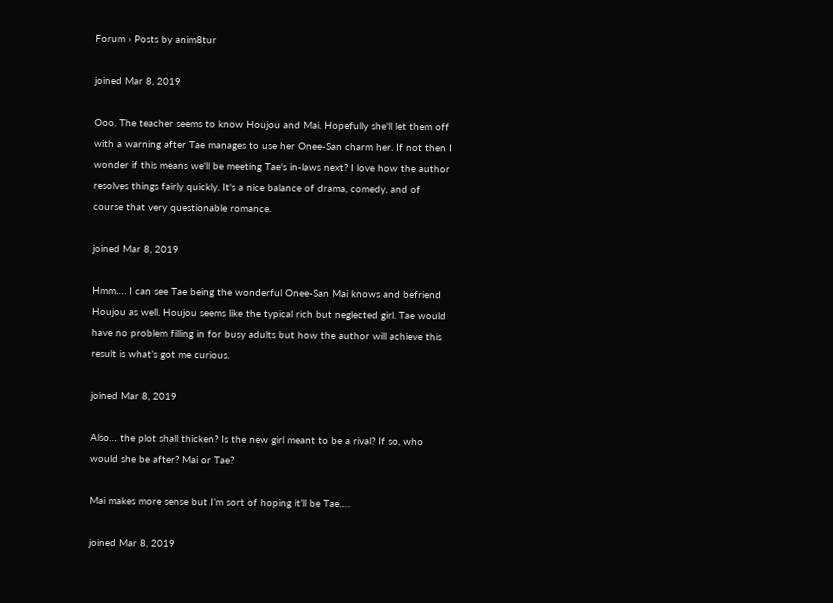Forum › Posts by anim8tur

joined Mar 8, 2019

Ooo. The teacher seems to know Houjou and Mai. Hopefully she'll let them off with a warning after Tae manages to use her Onee-San charm her. If not then I wonder if this means we'll be meeting Tae's in-laws next? I love how the author resolves things fairly quickly. It's a nice balance of drama, comedy, and of course that very questionable romance.

joined Mar 8, 2019

Hmm…. I can see Tae being the wonderful Onee-San Mai knows and befriend Houjou as well. Houjou seems like the typical rich but neglected girl. Tae would have no problem filling in for busy adults but how the author will achieve this result is what’s got me curious.

joined Mar 8, 2019

Also… the plot shall thicken? Is the new girl meant to be a rival? If so, who would she be after? Mai or Tae?

Mai makes more sense but I’m sort of hoping it’ll be Tae….

joined Mar 8, 2019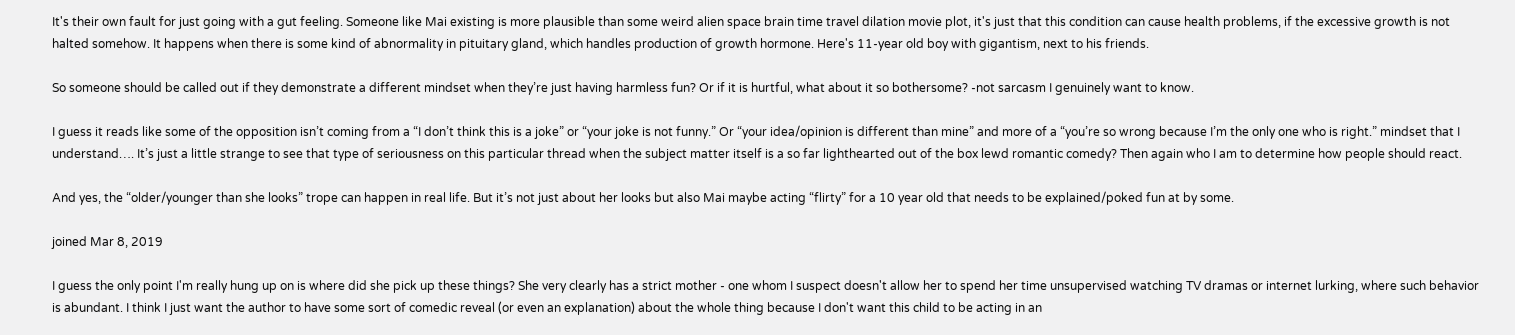It's their own fault for just going with a gut feeling. Someone like Mai existing is more plausible than some weird alien space brain time travel dilation movie plot, it's just that this condition can cause health problems, if the excessive growth is not halted somehow. It happens when there is some kind of abnormality in pituitary gland, which handles production of growth hormone. Here's 11-year old boy with gigantism, next to his friends.

So someone should be called out if they demonstrate a different mindset when they’re just having harmless fun? Or if it is hurtful, what about it so bothersome? -not sarcasm I genuinely want to know.

I guess it reads like some of the opposition isn’t coming from a “I don’t think this is a joke” or “your joke is not funny.” Or “your idea/opinion is different than mine” and more of a “you’re so wrong because I’m the only one who is right.” mindset that I understand…. It’s just a little strange to see that type of seriousness on this particular thread when the subject matter itself is a so far lighthearted out of the box lewd romantic comedy? Then again who I am to determine how people should react.

And yes, the “older/younger than she looks” trope can happen in real life. But it’s not just about her looks but also Mai maybe acting “flirty” for a 10 year old that needs to be explained/poked fun at by some.

joined Mar 8, 2019

I guess the only point I'm really hung up on is where did she pick up these things? She very clearly has a strict mother - one whom I suspect doesn't allow her to spend her time unsupervised watching TV dramas or internet lurking, where such behavior is abundant. I think I just want the author to have some sort of comedic reveal (or even an explanation) about the whole thing because I don't want this child to be acting in an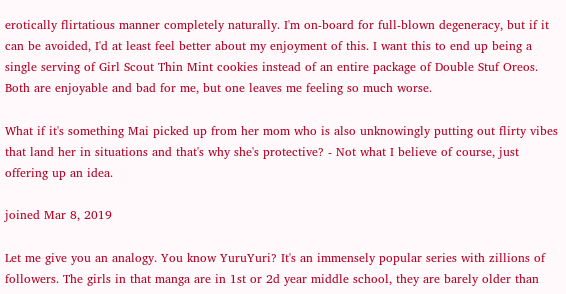erotically flirtatious manner completely naturally. I'm on-board for full-blown degeneracy, but if it can be avoided, I'd at least feel better about my enjoyment of this. I want this to end up being a single serving of Girl Scout Thin Mint cookies instead of an entire package of Double Stuf Oreos. Both are enjoyable and bad for me, but one leaves me feeling so much worse.

What if it's something Mai picked up from her mom who is also unknowingly putting out flirty vibes that land her in situations and that's why she's protective? - Not what I believe of course, just offering up an idea.

joined Mar 8, 2019

Let me give you an analogy. You know YuruYuri? It's an immensely popular series with zillions of followers. The girls in that manga are in 1st or 2d year middle school, they are barely older than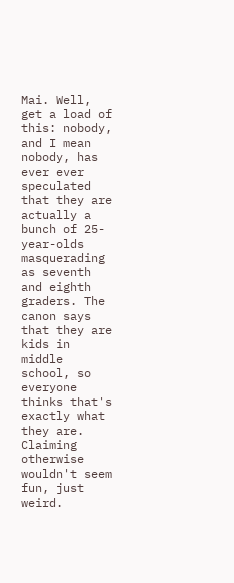Mai. Well, get a load of this: nobody, and I mean nobody, has ever ever speculated that they are actually a bunch of 25-year-olds masquerading as seventh and eighth graders. The canon says that they are kids in middle school, so everyone thinks that's exactly what they are. Claiming otherwise wouldn't seem fun, just weird.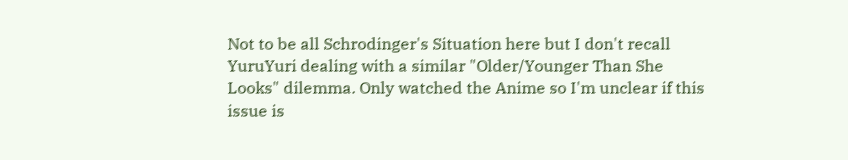Not to be all Schrodinger's Situation here but I don't recall YuruYuri dealing with a similar "Older/Younger Than She Looks" dilemma. Only watched the Anime so I'm unclear if this issue is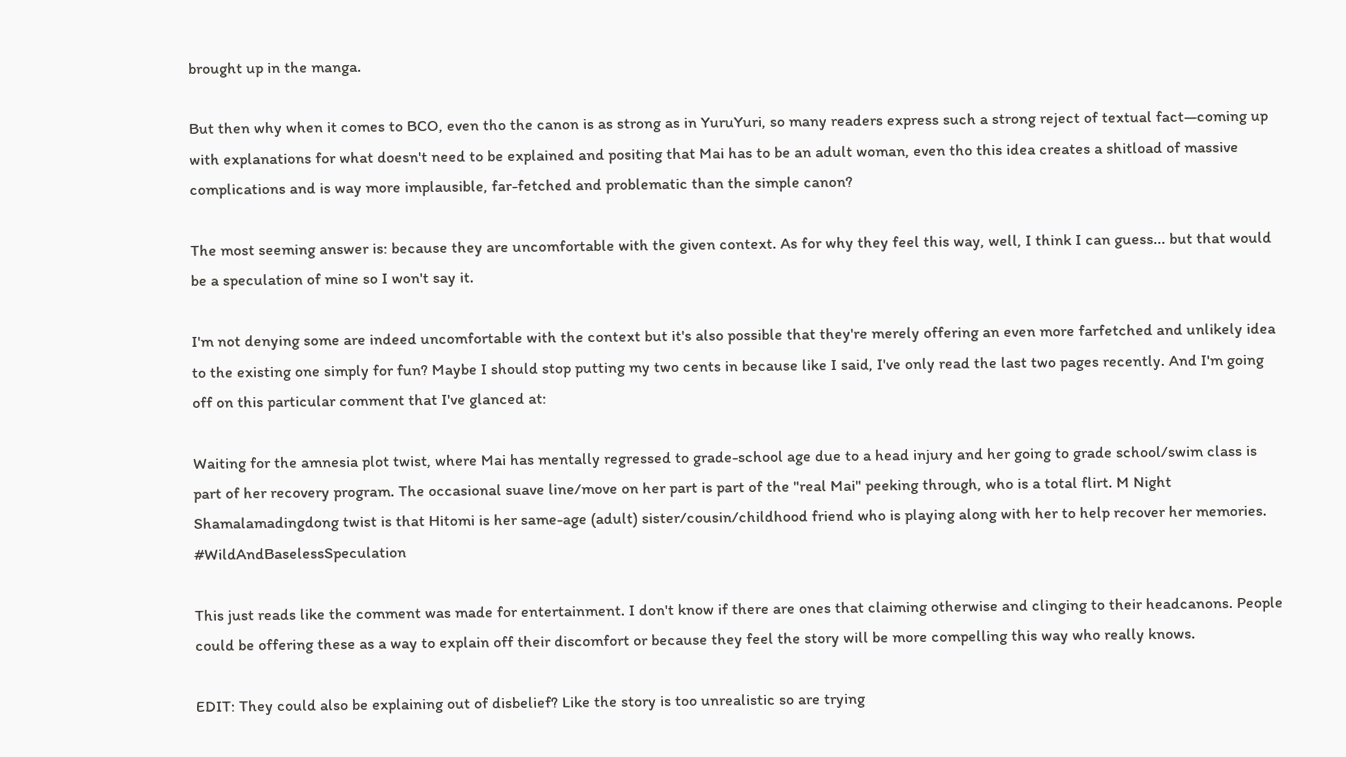brought up in the manga.

But then why when it comes to BCO, even tho the canon is as strong as in YuruYuri, so many readers express such a strong reject of textual fact—coming up with explanations for what doesn't need to be explained and positing that Mai has to be an adult woman, even tho this idea creates a shitload of massive complications and is way more implausible, far-fetched and problematic than the simple canon?

The most seeming answer is: because they are uncomfortable with the given context. As for why they feel this way, well, I think I can guess... but that would be a speculation of mine so I won't say it.

I'm not denying some are indeed uncomfortable with the context but it's also possible that they're merely offering an even more farfetched and unlikely idea to the existing one simply for fun? Maybe I should stop putting my two cents in because like I said, I've only read the last two pages recently. And I'm going off on this particular comment that I've glanced at:

Waiting for the amnesia plot twist, where Mai has mentally regressed to grade-school age due to a head injury and her going to grade school/swim class is part of her recovery program. The occasional suave line/move on her part is part of the "real Mai" peeking through, who is a total flirt. M Night Shamalamadingdong twist is that Hitomi is her same-age (adult) sister/cousin/childhood friend who is playing along with her to help recover her memories. #WildAndBaselessSpeculation

This just reads like the comment was made for entertainment. I don't know if there are ones that claiming otherwise and clinging to their headcanons. People could be offering these as a way to explain off their discomfort or because they feel the story will be more compelling this way who really knows.

EDIT: They could also be explaining out of disbelief? Like the story is too unrealistic so are trying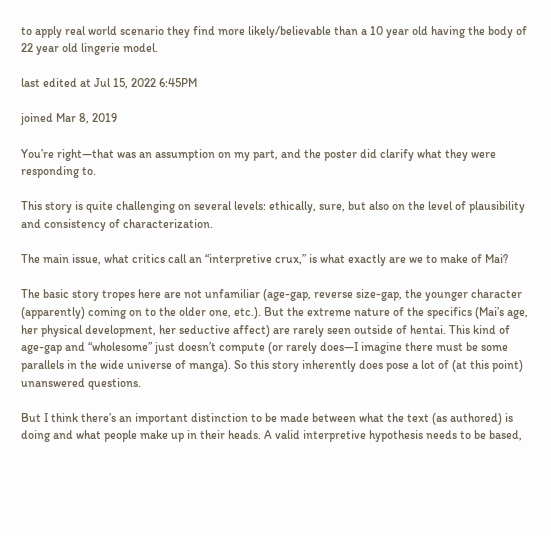to apply real world scenario they find more likely/believable than a 10 year old having the body of 22 year old lingerie model.

last edited at Jul 15, 2022 6:45PM

joined Mar 8, 2019

You’re right—that was an assumption on my part, and the poster did clarify what they were responding to.

This story is quite challenging on several levels: ethically, sure, but also on the level of plausibility and consistency of characterization.

The main issue, what critics call an “interpretive crux,” is what exactly are we to make of Mai?

The basic story tropes here are not unfamiliar (age-gap, reverse size-gap, the younger character (apparently) coming on to the older one, etc.). But the extreme nature of the specifics (Mai’s age, her physical development, her seductive affect) are rarely seen outside of hentai. This kind of age-gap and “wholesome” just doesn’t compute (or rarely does—I imagine there must be some parallels in the wide universe of manga). So this story inherently does pose a lot of (at this point) unanswered questions.

But I think there’s an important distinction to be made between what the text (as authored) is doing and what people make up in their heads. A valid interpretive hypothesis needs to be based,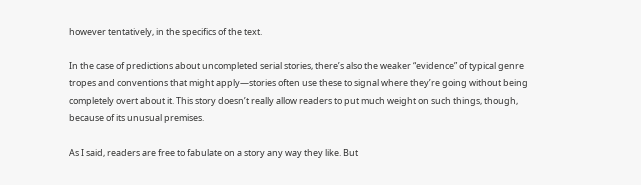however tentatively, in the specifics of the text.

In the case of predictions about uncompleted serial stories, there’s also the weaker “evidence” of typical genre tropes and conventions that might apply—stories often use these to signal where they’re going without being completely overt about it. This story doesn’t really allow readers to put much weight on such things, though, because of its unusual premises.

As I said, readers are free to fabulate on a story any way they like. But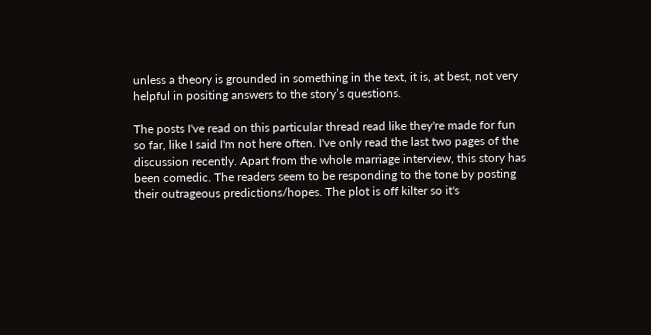unless a theory is grounded in something in the text, it is, at best, not very helpful in positing answers to the story’s questions.

The posts I've read on this particular thread read like they're made for fun so far, like I said I'm not here often. I've only read the last two pages of the discussion recently. Apart from the whole marriage interview, this story has been comedic. The readers seem to be responding to the tone by posting their outrageous predictions/hopes. The plot is off kilter so it's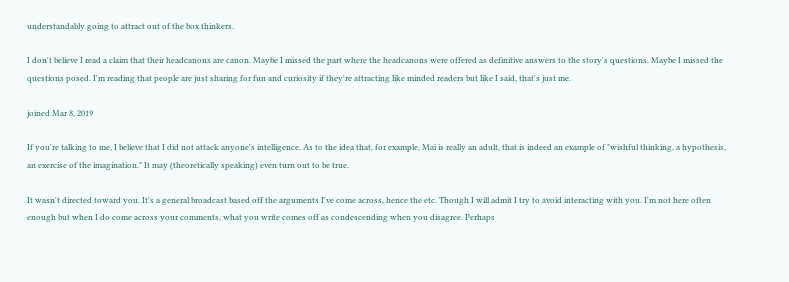understandably going to attract out of the box thinkers.

I don't believe I read a claim that their headcanons are canon. Maybe I missed the part where the headcanons were offered as definitive answers to the story's questions. Maybe I missed the questions posed. I'm reading that people are just sharing for fun and curiosity if they're attracting like minded readers but like I said, that's just me.

joined Mar 8, 2019

If you're talking to me, I believe that I did not attack anyone's intelligence. As to the idea that, for example, Mai is really an adult, that is indeed an example of "wishful thinking, a hypothesis, an exercise of the imagination." It may (theoretically speaking) even turn out to be true.

It wasn't directed toward you. It's a general broadcast based off the arguments I've come across, hence the etc. Though I will admit I try to avoid interacting with you. I'm not here often enough but when I do come across your comments, what you write comes off as condescending when you disagree. Perhaps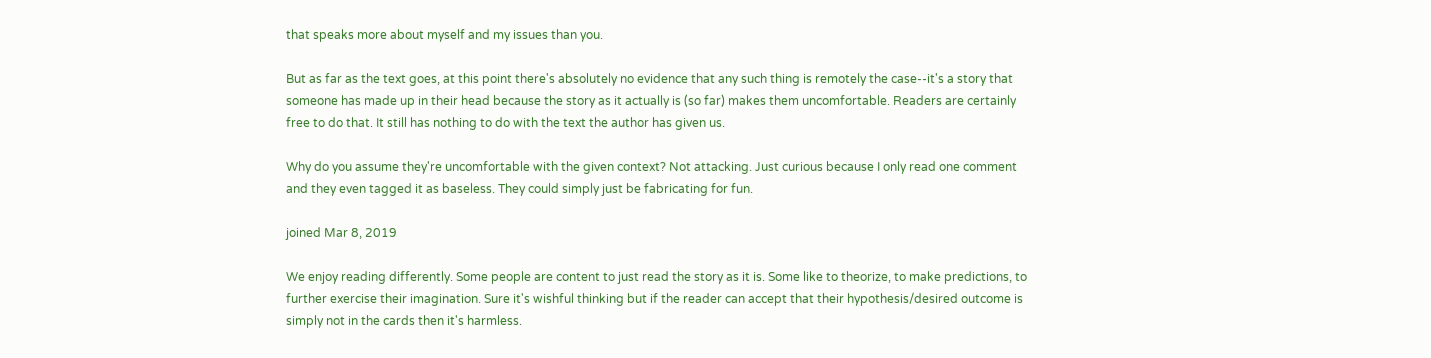that speaks more about myself and my issues than you.

But as far as the text goes, at this point there's absolutely no evidence that any such thing is remotely the case--it's a story that someone has made up in their head because the story as it actually is (so far) makes them uncomfortable. Readers are certainly free to do that. It still has nothing to do with the text the author has given us.

Why do you assume they're uncomfortable with the given context? Not attacking. Just curious because I only read one comment and they even tagged it as baseless. They could simply just be fabricating for fun.

joined Mar 8, 2019

We enjoy reading differently. Some people are content to just read the story as it is. Some like to theorize, to make predictions, to further exercise their imagination. Sure it's wishful thinking but if the reader can accept that their hypothesis/desired outcome is simply not in the cards then it's harmless.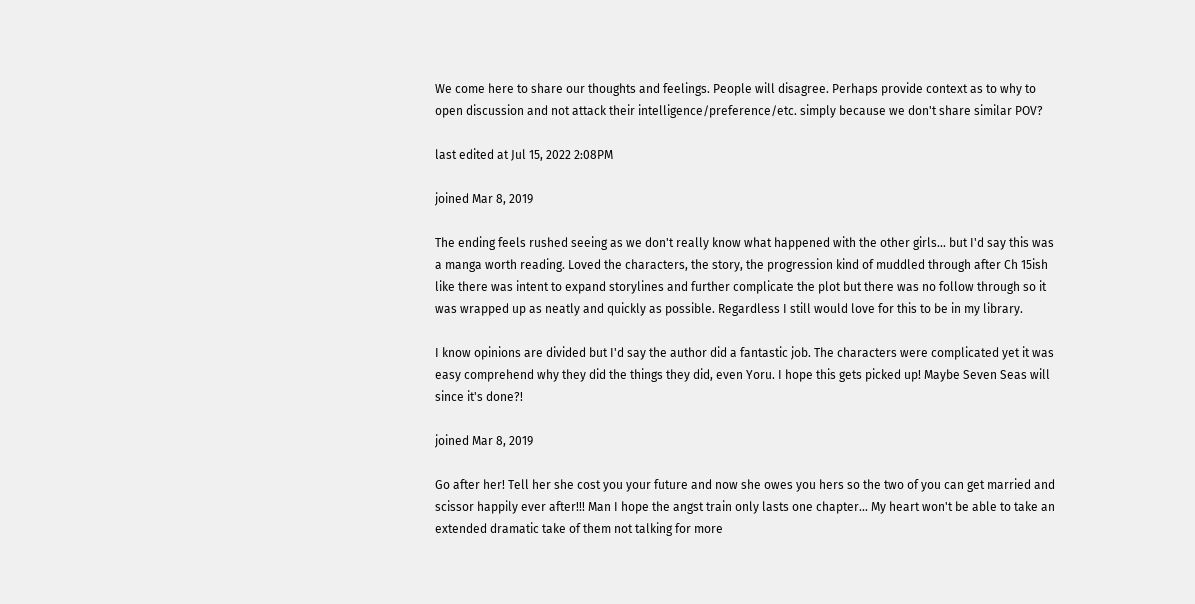We come here to share our thoughts and feelings. People will disagree. Perhaps provide context as to why to open discussion and not attack their intelligence/preference/etc. simply because we don't share similar POV?

last edited at Jul 15, 2022 2:08PM

joined Mar 8, 2019

The ending feels rushed seeing as we don't really know what happened with the other girls... but I'd say this was a manga worth reading. Loved the characters, the story, the progression kind of muddled through after Ch 15ish like there was intent to expand storylines and further complicate the plot but there was no follow through so it was wrapped up as neatly and quickly as possible. Regardless I still would love for this to be in my library.

I know opinions are divided but I'd say the author did a fantastic job. The characters were complicated yet it was easy comprehend why they did the things they did, even Yoru. I hope this gets picked up! Maybe Seven Seas will since it's done?!

joined Mar 8, 2019

Go after her! Tell her she cost you your future and now she owes you hers so the two of you can get married and scissor happily ever after!!! Man I hope the angst train only lasts one chapter... My heart won't be able to take an extended dramatic take of them not talking for more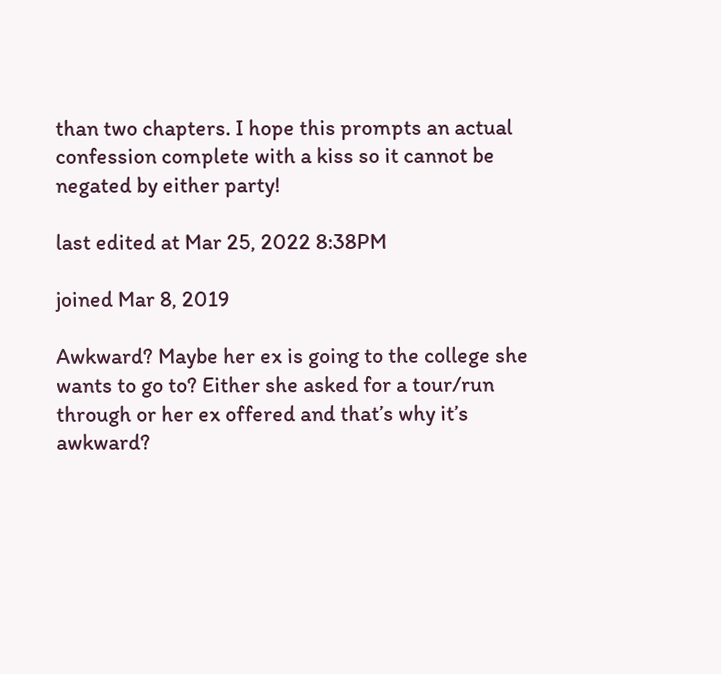than two chapters. I hope this prompts an actual confession complete with a kiss so it cannot be negated by either party!

last edited at Mar 25, 2022 8:38PM

joined Mar 8, 2019

Awkward? Maybe her ex is going to the college she wants to go to? Either she asked for a tour/run through or her ex offered and that’s why it’s awkward?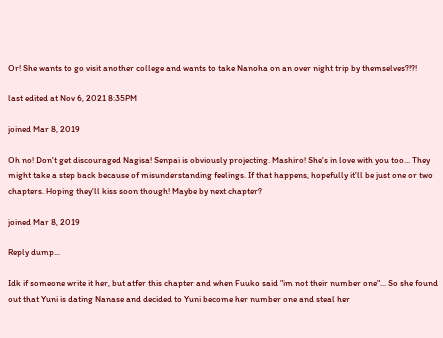Or! She wants to go visit another college and wants to take Nanoha on an over night trip by themselves?!?!

last edited at Nov 6, 2021 8:35PM

joined Mar 8, 2019

Oh no! Don't get discouraged Nagisa! Senpai is obviously projecting. Mashiro! She's in love with you too... They might take a step back because of misunderstanding feelings. If that happens, hopefully it'll be just one or two chapters. Hoping they'll kiss soon though! Maybe by next chapter?

joined Mar 8, 2019

Reply dump...

Idk if someone write it her, but atfer this chapter and when Fuuko said "im not their number one"... So she found out that Yuni is dating Nanase and decided to Yuni become her number one and steal her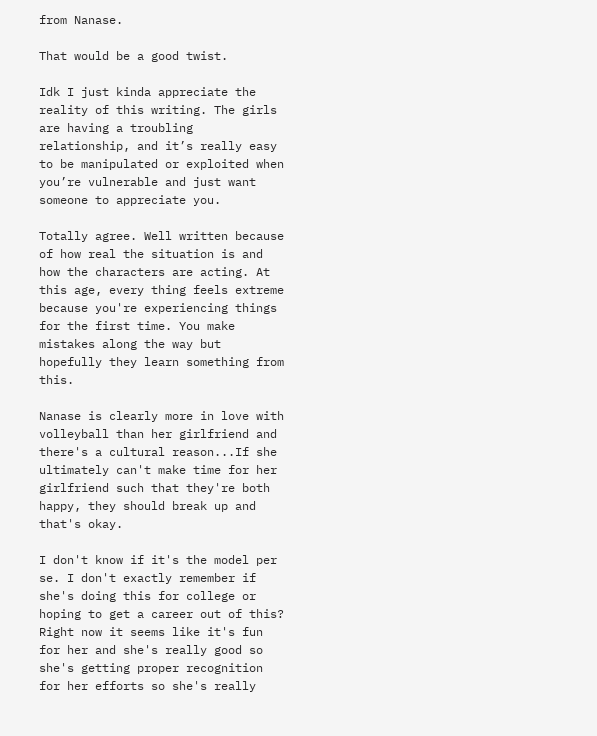from Nanase.

That would be a good twist.

Idk I just kinda appreciate the reality of this writing. The girls are having a troubling relationship, and it’s really easy to be manipulated or exploited when you’re vulnerable and just want someone to appreciate you.

Totally agree. Well written because of how real the situation is and how the characters are acting. At this age, every thing feels extreme because you're experiencing things for the first time. You make mistakes along the way but hopefully they learn something from this.

Nanase is clearly more in love with volleyball than her girlfriend and there's a cultural reason...If she ultimately can't make time for her girlfriend such that they're both happy, they should break up and that's okay.

I don't know if it's the model per se. I don't exactly remember if she's doing this for college or hoping to get a career out of this? Right now it seems like it's fun for her and she's really good so she's getting proper recognition for her efforts so she's really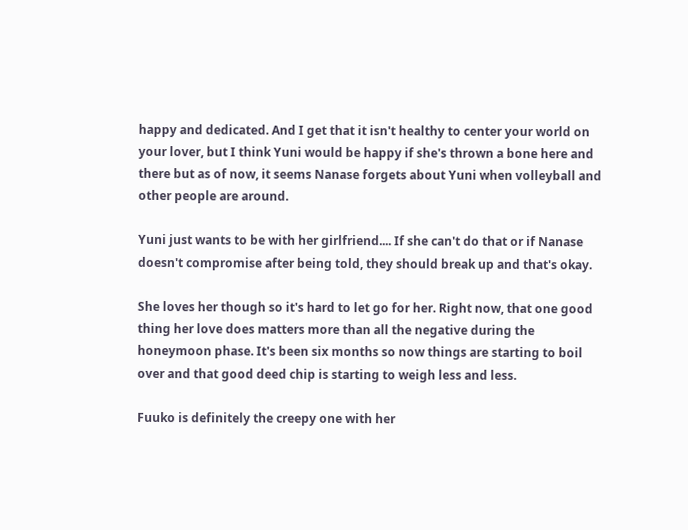happy and dedicated. And I get that it isn't healthy to center your world on your lover, but I think Yuni would be happy if she's thrown a bone here and there but as of now, it seems Nanase forgets about Yuni when volleyball and other people are around.

Yuni just wants to be with her girlfriend.... If she can't do that or if Nanase doesn't compromise after being told, they should break up and that's okay.

She loves her though so it's hard to let go for her. Right now, that one good thing her love does matters more than all the negative during the honeymoon phase. It's been six months so now things are starting to boil over and that good deed chip is starting to weigh less and less.

Fuuko is definitely the creepy one with her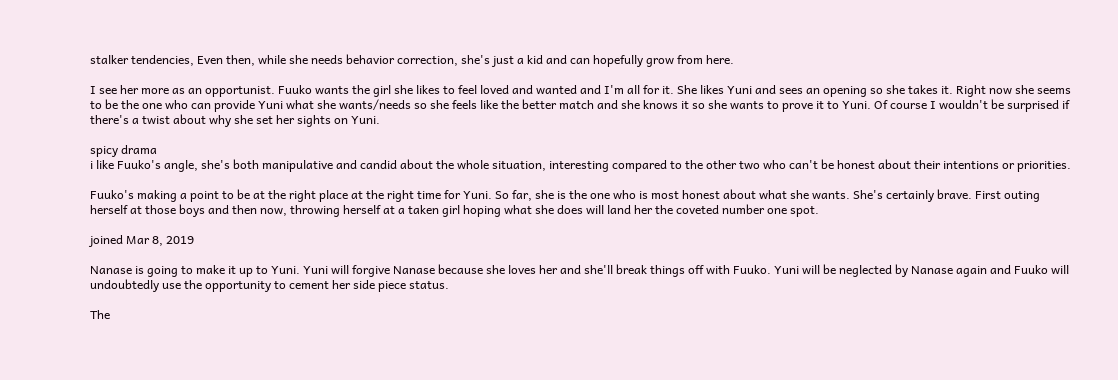stalker tendencies, Even then, while she needs behavior correction, she's just a kid and can hopefully grow from here.

I see her more as an opportunist. Fuuko wants the girl she likes to feel loved and wanted and I'm all for it. She likes Yuni and sees an opening so she takes it. Right now she seems to be the one who can provide Yuni what she wants/needs so she feels like the better match and she knows it so she wants to prove it to Yuni. Of course I wouldn't be surprised if there's a twist about why she set her sights on Yuni.

spicy drama
i like Fuuko's angle, she's both manipulative and candid about the whole situation, interesting compared to the other two who can't be honest about their intentions or priorities.

Fuuko's making a point to be at the right place at the right time for Yuni. So far, she is the one who is most honest about what she wants. She's certainly brave. First outing herself at those boys and then now, throwing herself at a taken girl hoping what she does will land her the coveted number one spot.

joined Mar 8, 2019

Nanase is going to make it up to Yuni. Yuni will forgive Nanase because she loves her and she'll break things off with Fuuko. Yuni will be neglected by Nanase again and Fuuko will undoubtedly use the opportunity to cement her side piece status.

The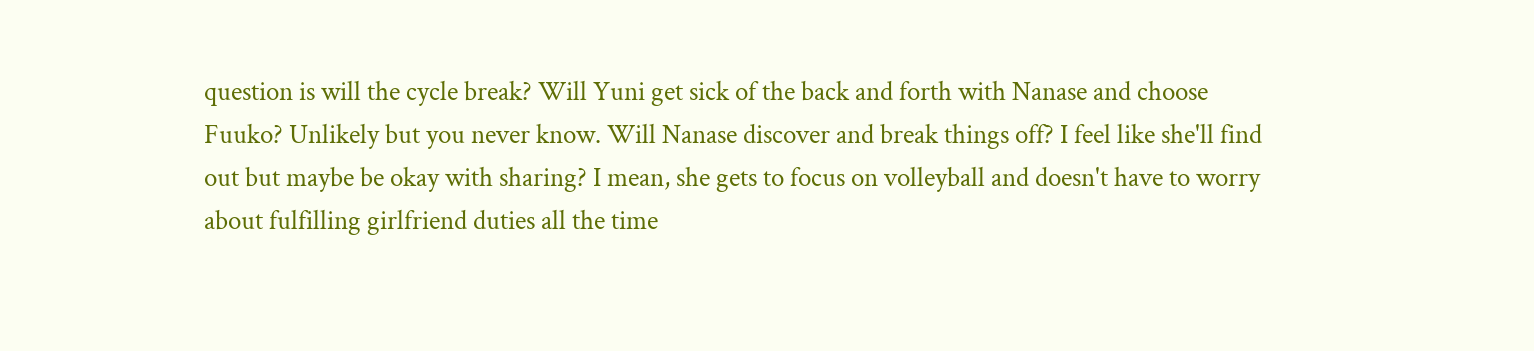question is will the cycle break? Will Yuni get sick of the back and forth with Nanase and choose Fuuko? Unlikely but you never know. Will Nanase discover and break things off? I feel like she'll find out but maybe be okay with sharing? I mean, she gets to focus on volleyball and doesn't have to worry about fulfilling girlfriend duties all the time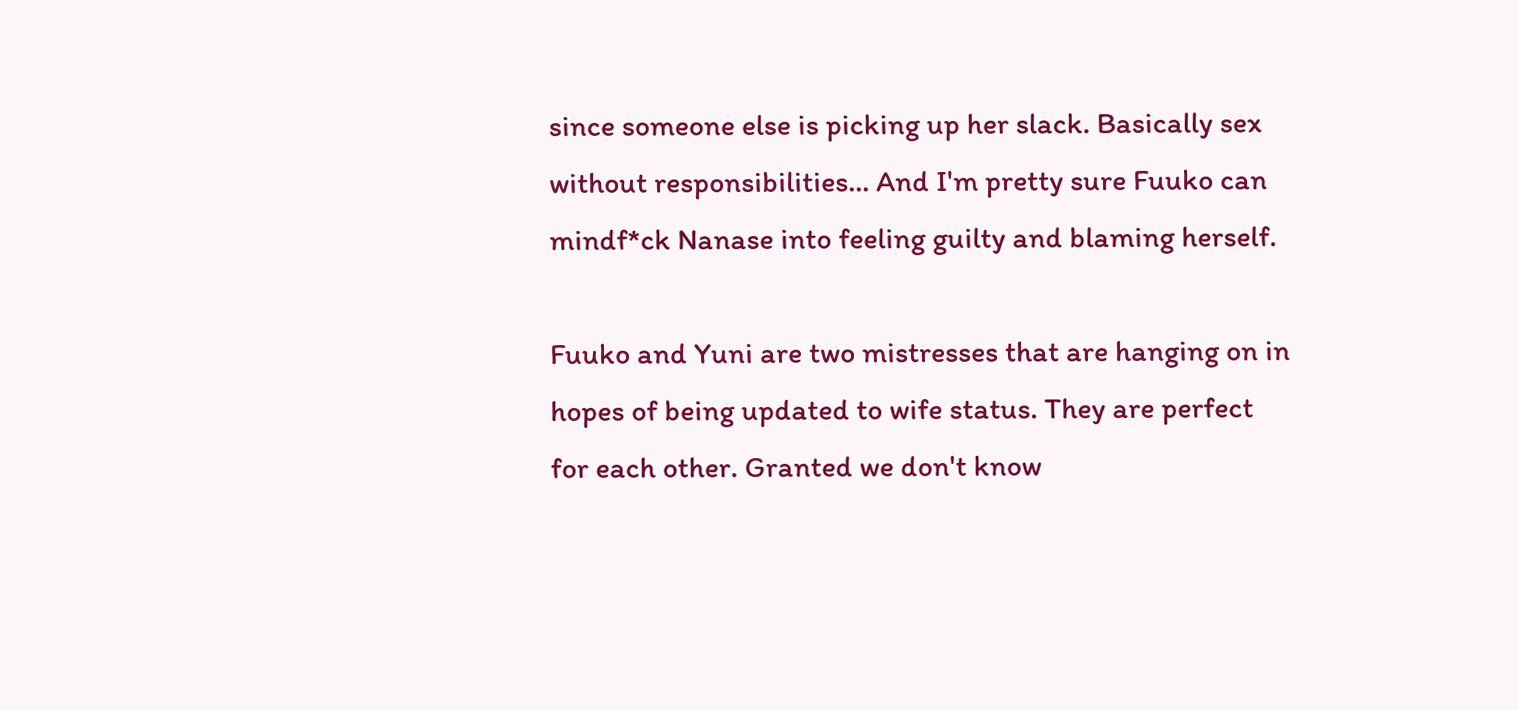since someone else is picking up her slack. Basically sex without responsibilities... And I'm pretty sure Fuuko can mindf*ck Nanase into feeling guilty and blaming herself.

Fuuko and Yuni are two mistresses that are hanging on in hopes of being updated to wife status. They are perfect for each other. Granted we don't know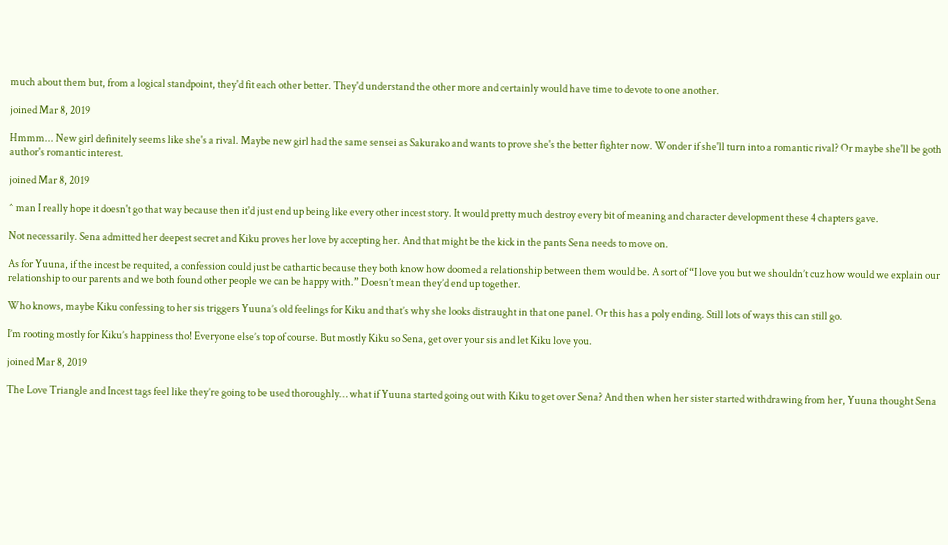much about them but, from a logical standpoint, they'd fit each other better. They'd understand the other more and certainly would have time to devote to one another.

joined Mar 8, 2019

Hmmm... New girl definitely seems like she's a rival. Maybe new girl had the same sensei as Sakurako and wants to prove she's the better fighter now. Wonder if she'll turn into a romantic rival? Or maybe she'll be goth author's romantic interest.

joined Mar 8, 2019

^ man I really hope it doesn't go that way because then it'd just end up being like every other incest story. It would pretty much destroy every bit of meaning and character development these 4 chapters gave.

Not necessarily. Sena admitted her deepest secret and Kiku proves her love by accepting her. And that might be the kick in the pants Sena needs to move on.

As for Yuuna, if the incest be requited, a confession could just be cathartic because they both know how doomed a relationship between them would be. A sort of “I love you but we shouldn’t cuz how would we explain our relationship to our parents and we both found other people we can be happy with.” Doesn’t mean they’d end up together.

Who knows, maybe Kiku confessing to her sis triggers Yuuna’s old feelings for Kiku and that’s why she looks distraught in that one panel. Or this has a poly ending. Still lots of ways this can still go.

I’m rooting mostly for Kiku’s happiness tho! Everyone else’s top of course. But mostly Kiku so Sena, get over your sis and let Kiku love you.

joined Mar 8, 2019

The Love Triangle and Incest tags feel like they’re going to be used thoroughly… what if Yuuna started going out with Kiku to get over Sena? And then when her sister started withdrawing from her, Yuuna thought Sena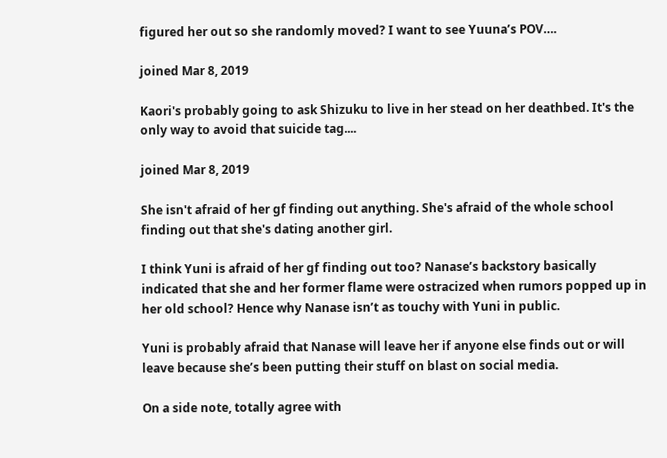figured her out so she randomly moved? I want to see Yuuna’s POV….

joined Mar 8, 2019

Kaori's probably going to ask Shizuku to live in her stead on her deathbed. It's the only way to avoid that suicide tag....

joined Mar 8, 2019

She isn't afraid of her gf finding out anything. She's afraid of the whole school finding out that she's dating another girl.

I think Yuni is afraid of her gf finding out too? Nanase’s backstory basically indicated that she and her former flame were ostracized when rumors popped up in her old school? Hence why Nanase isn’t as touchy with Yuni in public.

Yuni is probably afraid that Nanase will leave her if anyone else finds out or will leave because she’s been putting their stuff on blast on social media.

On a side note, totally agree with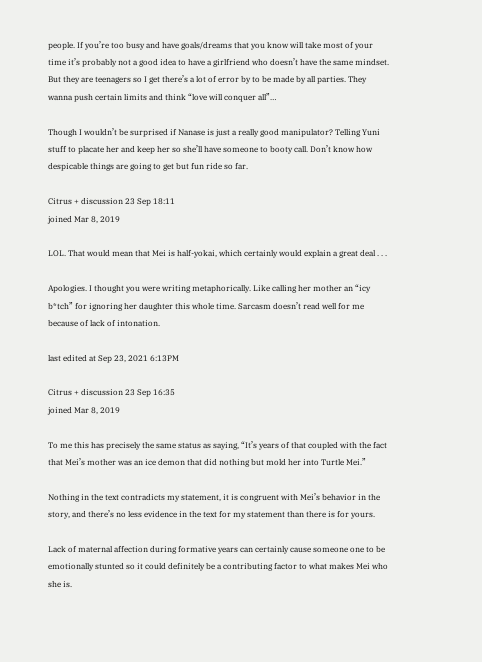people. If you’re too busy and have goals/dreams that you know will take most of your time it’s probably not a good idea to have a girlfriend who doesn’t have the same mindset. But they are teenagers so I get there’s a lot of error by to be made by all parties. They wanna push certain limits and think “love will conquer all”…

Though I wouldn’t be surprised if Nanase is just a really good manipulator? Telling Yuni stuff to placate her and keep her so she’ll have someone to booty call. Don’t know how despicable things are going to get but fun ride so far.

Citrus + discussion 23 Sep 18:11
joined Mar 8, 2019

LOL. That would mean that Mei is half-yokai, which certainly would explain a great deal . . .

Apologies. I thought you were writing metaphorically. Like calling her mother an “icy b*tch” for ignoring her daughter this whole time. Sarcasm doesn’t read well for me because of lack of intonation.

last edited at Sep 23, 2021 6:13PM

Citrus + discussion 23 Sep 16:35
joined Mar 8, 2019

To me this has precisely the same status as saying, “It’s years of that coupled with the fact that Mei’s mother was an ice demon that did nothing but mold her into Turtle Mei.”

Nothing in the text contradicts my statement, it is congruent with Mei’s behavior in the story, and there’s no less evidence in the text for my statement than there is for yours.

Lack of maternal affection during formative years can certainly cause someone one to be emotionally stunted so it could definitely be a contributing factor to what makes Mei who she is.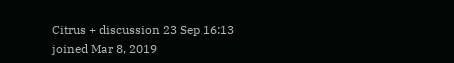Citrus + discussion 23 Sep 16:13
joined Mar 8, 2019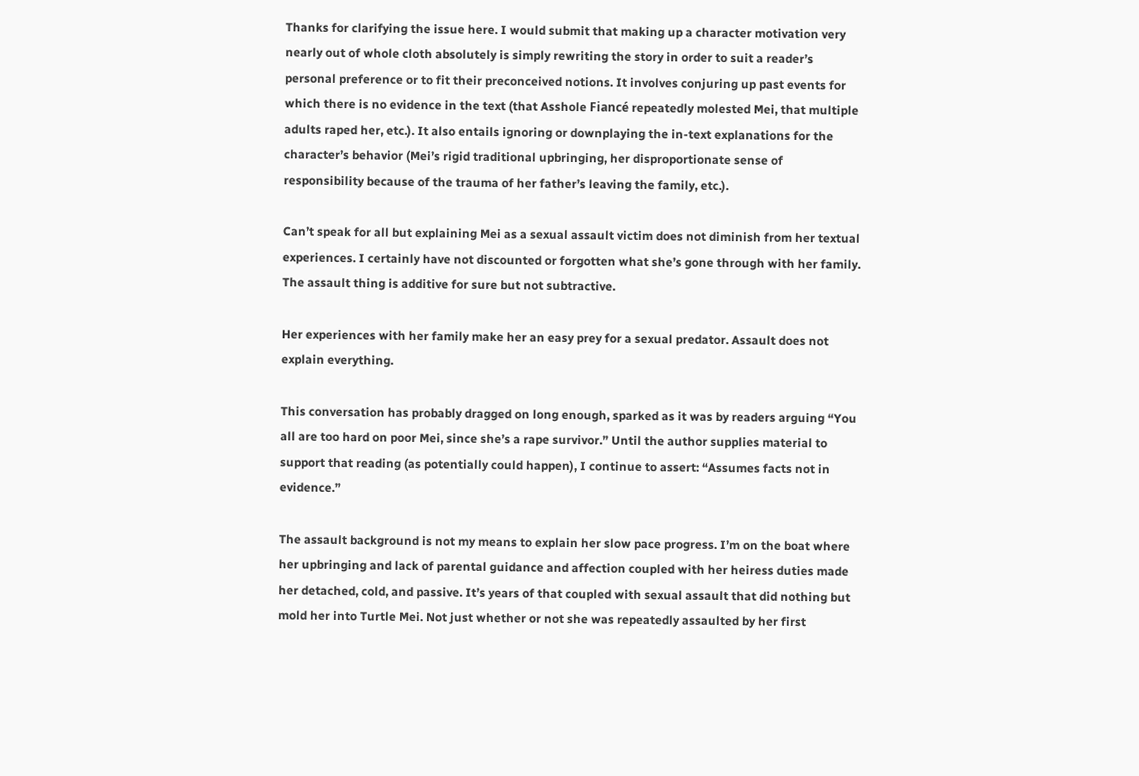Thanks for clarifying the issue here. I would submit that making up a character motivation very nearly out of whole cloth absolutely is simply rewriting the story in order to suit a reader’s personal preference or to fit their preconceived notions. It involves conjuring up past events for which there is no evidence in the text (that Asshole Fiancé repeatedly molested Mei, that multiple adults raped her, etc.). It also entails ignoring or downplaying the in-text explanations for the character’s behavior (Mei’s rigid traditional upbringing, her disproportionate sense of responsibility because of the trauma of her father’s leaving the family, etc.).

Can’t speak for all but explaining Mei as a sexual assault victim does not diminish from her textual experiences. I certainly have not discounted or forgotten what she’s gone through with her family. The assault thing is additive for sure but not subtractive.

Her experiences with her family make her an easy prey for a sexual predator. Assault does not explain everything.

This conversation has probably dragged on long enough, sparked as it was by readers arguing “You all are too hard on poor Mei, since she’s a rape survivor.” Until the author supplies material to support that reading (as potentially could happen), I continue to assert: “Assumes facts not in evidence.”

The assault background is not my means to explain her slow pace progress. I’m on the boat where her upbringing and lack of parental guidance and affection coupled with her heiress duties made her detached, cold, and passive. It’s years of that coupled with sexual assault that did nothing but mold her into Turtle Mei. Not just whether or not she was repeatedly assaulted by her first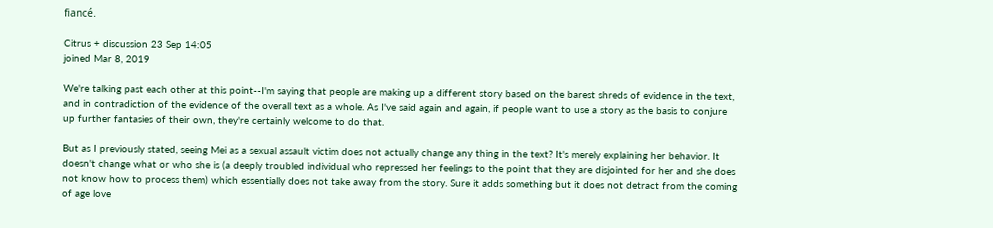fiancé.

Citrus + discussion 23 Sep 14:05
joined Mar 8, 2019

We're talking past each other at this point--I'm saying that people are making up a different story based on the barest shreds of evidence in the text, and in contradiction of the evidence of the overall text as a whole. As I've said again and again, if people want to use a story as the basis to conjure up further fantasies of their own, they're certainly welcome to do that.

But as I previously stated, seeing Mei as a sexual assault victim does not actually change any thing in the text? It's merely explaining her behavior. It doesn't change what or who she is (a deeply troubled individual who repressed her feelings to the point that they are disjointed for her and she does not know how to process them) which essentially does not take away from the story. Sure it adds something but it does not detract from the coming of age love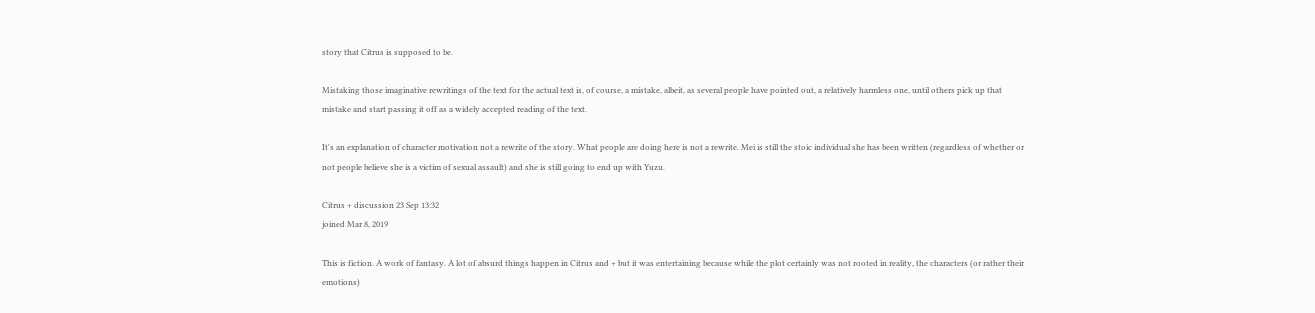story that Citrus is supposed to be.

Mistaking those imaginative rewritings of the text for the actual text is, of course, a mistake, albeit, as several people have pointed out, a relatively harmless one, until others pick up that mistake and start passing it off as a widely accepted reading of the text.

It's an explanation of character motivation not a rewrite of the story. What people are doing here is not a rewrite. Mei is still the stoic individual she has been written (regardless of whether or not people believe she is a victim of sexual assault) and she is still going to end up with Yuzu.

Citrus + discussion 23 Sep 13:32
joined Mar 8, 2019

This is fiction. A work of fantasy. A lot of absurd things happen in Citrus and + but it was entertaining because while the plot certainly was not rooted in reality, the characters (or rather their emotions)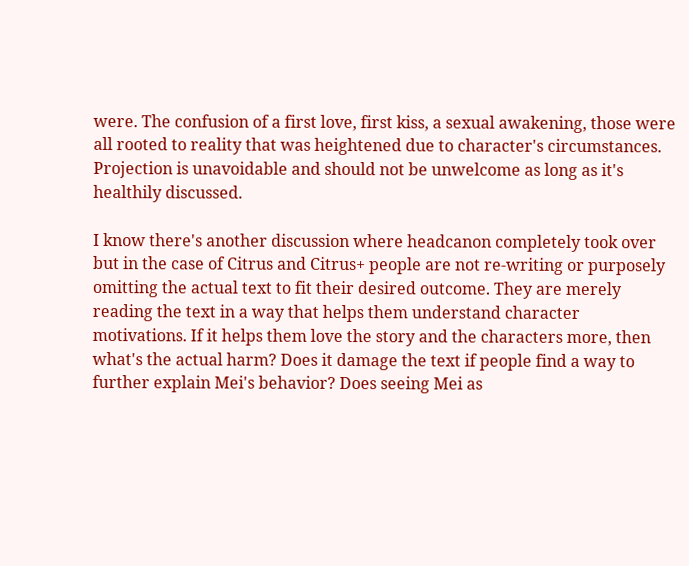were. The confusion of a first love, first kiss, a sexual awakening, those were all rooted to reality that was heightened due to character's circumstances. Projection is unavoidable and should not be unwelcome as long as it's healthily discussed.

I know there's another discussion where headcanon completely took over but in the case of Citrus and Citrus+ people are not re-writing or purposely omitting the actual text to fit their desired outcome. They are merely reading the text in a way that helps them understand character motivations. If it helps them love the story and the characters more, then what's the actual harm? Does it damage the text if people find a way to further explain Mei's behavior? Does seeing Mei as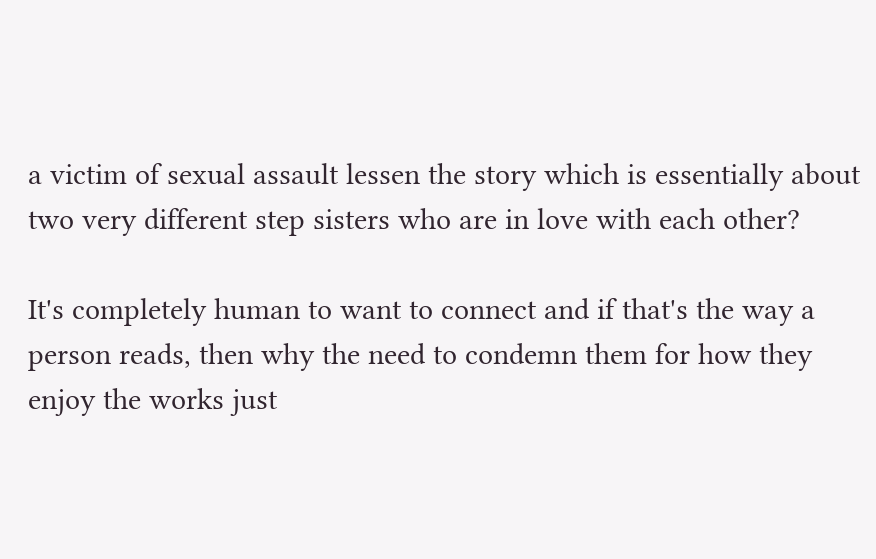a victim of sexual assault lessen the story which is essentially about two very different step sisters who are in love with each other?

It's completely human to want to connect and if that's the way a person reads, then why the need to condemn them for how they enjoy the works just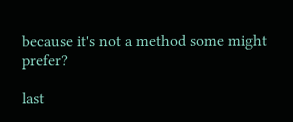because it's not a method some might prefer?

last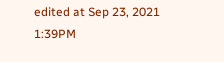edited at Sep 23, 2021 1:39PM